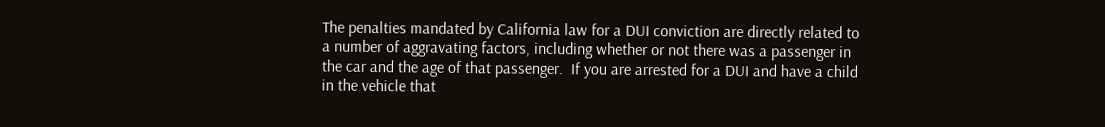The penalties mandated by California law for a DUI conviction are directly related to a number of aggravating factors, including whether or not there was a passenger in the car and the age of that passenger.  If you are arrested for a DUI and have a child in the vehicle that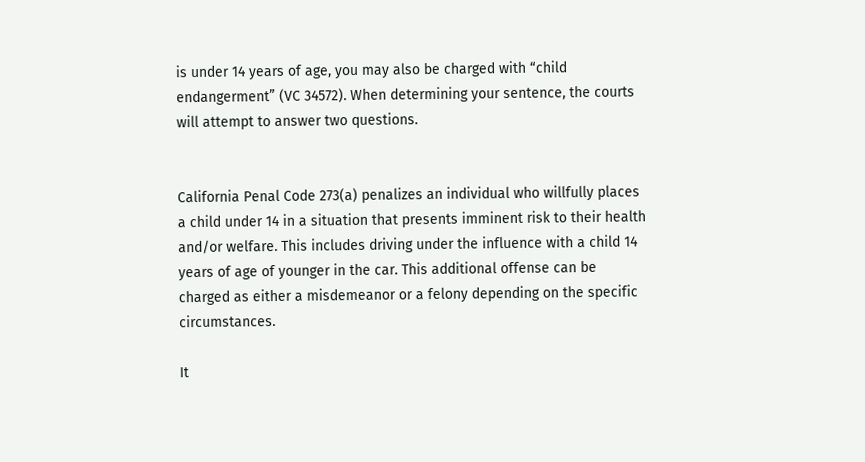is under 14 years of age, you may also be charged with “child endangerment” (VC 34572). When determining your sentence, the courts will attempt to answer two questions.


California Penal Code 273(a) penalizes an individual who willfully places a child under 14 in a situation that presents imminent risk to their health and/or welfare. This includes driving under the influence with a child 14 years of age of younger in the car. This additional offense can be charged as either a misdemeanor or a felony depending on the specific circumstances.

It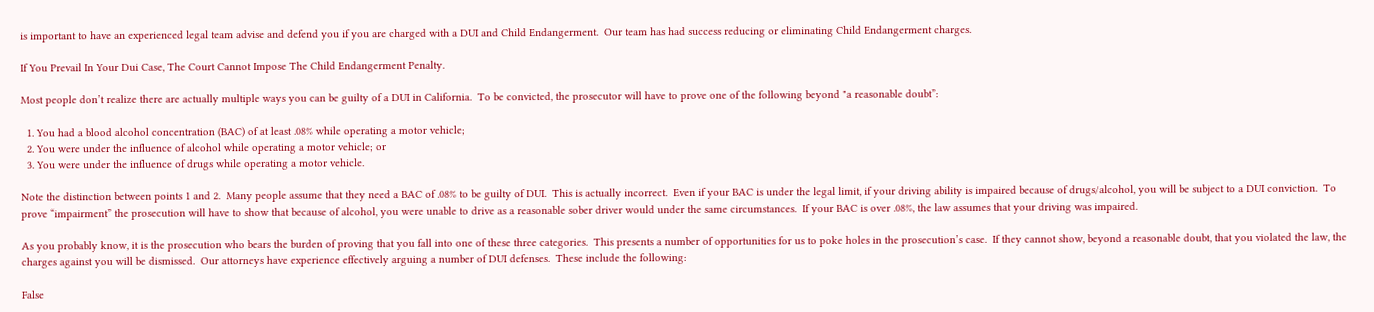is important to have an experienced legal team advise and defend you if you are charged with a DUI and Child Endangerment.  Our team has had success reducing or eliminating Child Endangerment charges.

If You Prevail In Your Dui Case, The Court Cannot Impose The Child Endangerment Penalty.

Most people don’t realize there are actually multiple ways you can be guilty of a DUI in California.  To be convicted, the prosecutor will have to prove one of the following beyond "a reasonable doubt”:

  1. You had a blood alcohol concentration (BAC) of at least .08% while operating a motor vehicle;
  2. You were under the influence of alcohol while operating a motor vehicle; or
  3. You were under the influence of drugs while operating a motor vehicle.

Note the distinction between points 1 and 2.  Many people assume that they need a BAC of .08% to be guilty of DUI.  This is actually incorrect.  Even if your BAC is under the legal limit, if your driving ability is impaired because of drugs/alcohol, you will be subject to a DUI conviction.  To prove “impairment” the prosecution will have to show that because of alcohol, you were unable to drive as a reasonable sober driver would under the same circumstances.  If your BAC is over .08%, the law assumes that your driving was impaired.

As you probably know, it is the prosecution who bears the burden of proving that you fall into one of these three categories.  This presents a number of opportunities for us to poke holes in the prosecution’s case.  If they cannot show, beyond a reasonable doubt, that you violated the law, the charges against you will be dismissed.  Our attorneys have experience effectively arguing a number of DUI defenses.  These include the following:

False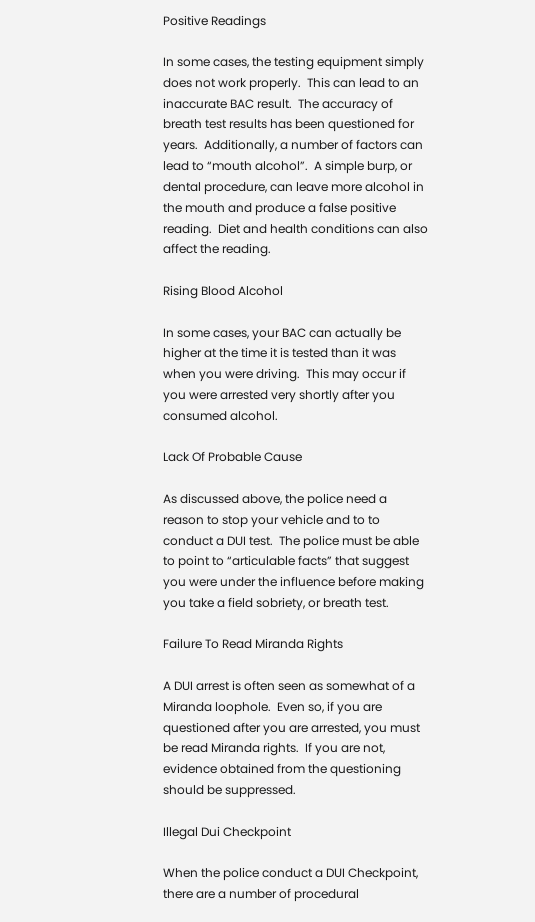Positive Readings

In some cases, the testing equipment simply does not work properly.  This can lead to an inaccurate BAC result.  The accuracy of breath test results has been questioned for years.  Additionally, a number of factors can lead to “mouth alcohol”.  A simple burp, or dental procedure, can leave more alcohol in the mouth and produce a false positive reading.  Diet and health conditions can also affect the reading.

Rising Blood Alcohol

In some cases, your BAC can actually be higher at the time it is tested than it was when you were driving.  This may occur if you were arrested very shortly after you consumed alcohol.

Lack Of Probable Cause

As discussed above, the police need a reason to stop your vehicle and to to conduct a DUI test.  The police must be able to point to “articulable facts” that suggest you were under the influence before making you take a field sobriety, or breath test.

Failure To Read Miranda Rights

A DUI arrest is often seen as somewhat of a Miranda loophole.  Even so, if you are questioned after you are arrested, you must be read Miranda rights.  If you are not, evidence obtained from the questioning should be suppressed.

Illegal Dui Checkpoint

When the police conduct a DUI Checkpoint, there are a number of procedural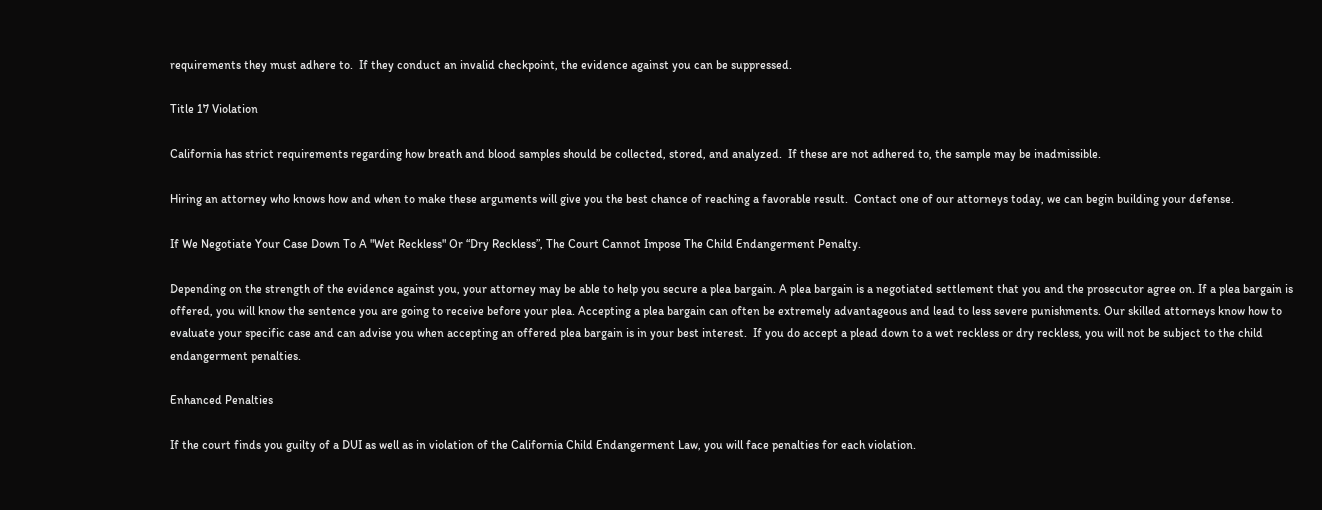requirements they must adhere to.  If they conduct an invalid checkpoint, the evidence against you can be suppressed.

Title 17 Violation

California has strict requirements regarding how breath and blood samples should be collected, stored, and analyzed.  If these are not adhered to, the sample may be inadmissible.

Hiring an attorney who knows how and when to make these arguments will give you the best chance of reaching a favorable result.  Contact one of our attorneys today, we can begin building your defense.

If We Negotiate Your Case Down To A "Wet Reckless" Or “Dry Reckless”, The Court Cannot Impose The Child Endangerment Penalty.

Depending on the strength of the evidence against you, your attorney may be able to help you secure a plea bargain. A plea bargain is a negotiated settlement that you and the prosecutor agree on. If a plea bargain is offered, you will know the sentence you are going to receive before your plea. Accepting a plea bargain can often be extremely advantageous and lead to less severe punishments. Our skilled attorneys know how to evaluate your specific case and can advise you when accepting an offered plea bargain is in your best interest.  If you do accept a plead down to a wet reckless or dry reckless, you will not be subject to the child endangerment penalties.

Enhanced Penalties

If the court finds you guilty of a DUI as well as in violation of the California Child Endangerment Law, you will face penalties for each violation.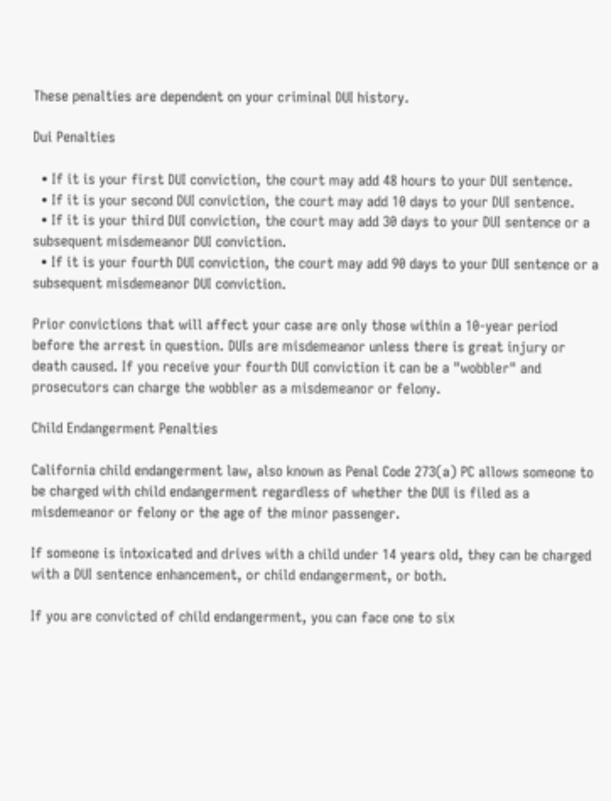These penalties are dependent on your criminal DUI history.

Dui Penalties

  • If it is your first DUI conviction, the court may add 48 hours to your DUI sentence.
  • If it is your second DUI conviction, the court may add 10 days to your DUI sentence.
  • If it is your third DUI conviction, the court may add 30 days to your DUI sentence or a subsequent misdemeanor DUI conviction.
  • If it is your fourth DUI conviction, the court may add 90 days to your DUI sentence or a subsequent misdemeanor DUI conviction.

Prior convictions that will affect your case are only those within a 10-year period before the arrest in question. DUIs are misdemeanor unless there is great injury or death caused. If you receive your fourth DUI conviction it can be a "wobbler" and prosecutors can charge the wobbler as a misdemeanor or felony.

Child Endangerment Penalties

California child endangerment law, also known as Penal Code 273(a) PC allows someone to be charged with child endangerment regardless of whether the DUI is filed as a misdemeanor or felony or the age of the minor passenger.

If someone is intoxicated and drives with a child under 14 years old, they can be charged with a DUI sentence enhancement, or child endangerment, or both.

If you are convicted of child endangerment, you can face one to six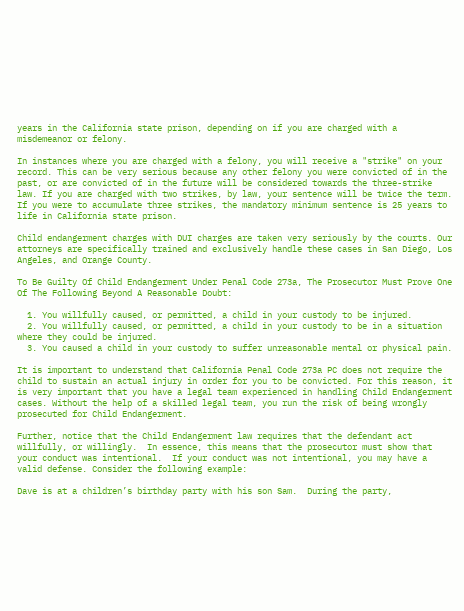years in the California state prison, depending on if you are charged with a misdemeanor or felony.

In instances where you are charged with a felony, you will receive a "strike" on your record. This can be very serious because any other felony you were convicted of in the past, or are convicted of in the future will be considered towards the three-strike law. If you are charged with two strikes, by law, your sentence will be twice the term. If you were to accumulate three strikes, the mandatory minimum sentence is 25 years to life in California state prison.

Child endangerment charges with DUI charges are taken very seriously by the courts. Our attorneys are specifically trained and exclusively handle these cases in San Diego, Los Angeles, and Orange County.

To Be Guilty Of Child Endangerment Under Penal Code 273a, The Prosecutor Must Prove One Of The Following Beyond A Reasonable Doubt:

  1. You willfully caused, or permitted, a child in your custody to be injured.
  2. You willfully caused, or permitted, a child in your custody to be in a situation where they could be injured.
  3. You caused a child in your custody to suffer unreasonable mental or physical pain.

It is important to understand that California Penal Code 273a PC does not require the child to sustain an actual injury in order for you to be convicted. For this reason, it is very important that you have a legal team experienced in handling Child Endangerment cases. Without the help of a skilled legal team, you run the risk of being wrongly prosecuted for Child Endangerment.

Further, notice that the Child Endangerment law requires that the defendant act willfully, or willingly.  In essence, this means that the prosecutor must show that your conduct was intentional.  If your conduct was not intentional, you may have a valid defense. Consider the following example:

Dave is at a children’s birthday party with his son Sam.  During the party,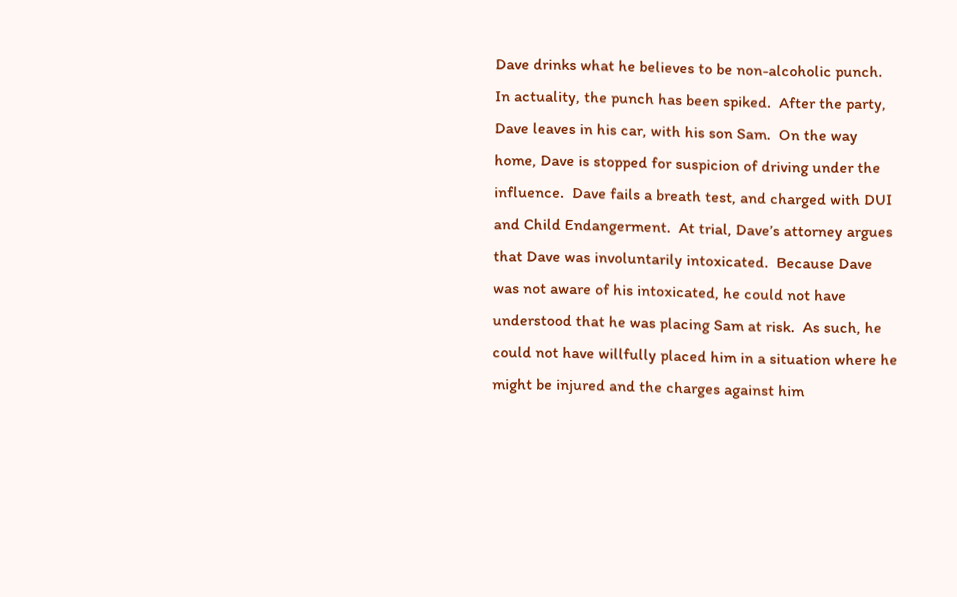Dave drinks what he believes to be non-alcoholic punch.  In actuality, the punch has been spiked.  After the party, Dave leaves in his car, with his son Sam.  On the way home, Dave is stopped for suspicion of driving under the influence.  Dave fails a breath test, and charged with DUI and Child Endangerment.  At trial, Dave’s attorney argues that Dave was involuntarily intoxicated.  Because Dave was not aware of his intoxicated, he could not have understood that he was placing Sam at risk.  As such, he could not have willfully placed him in a situation where he might be injured and the charges against him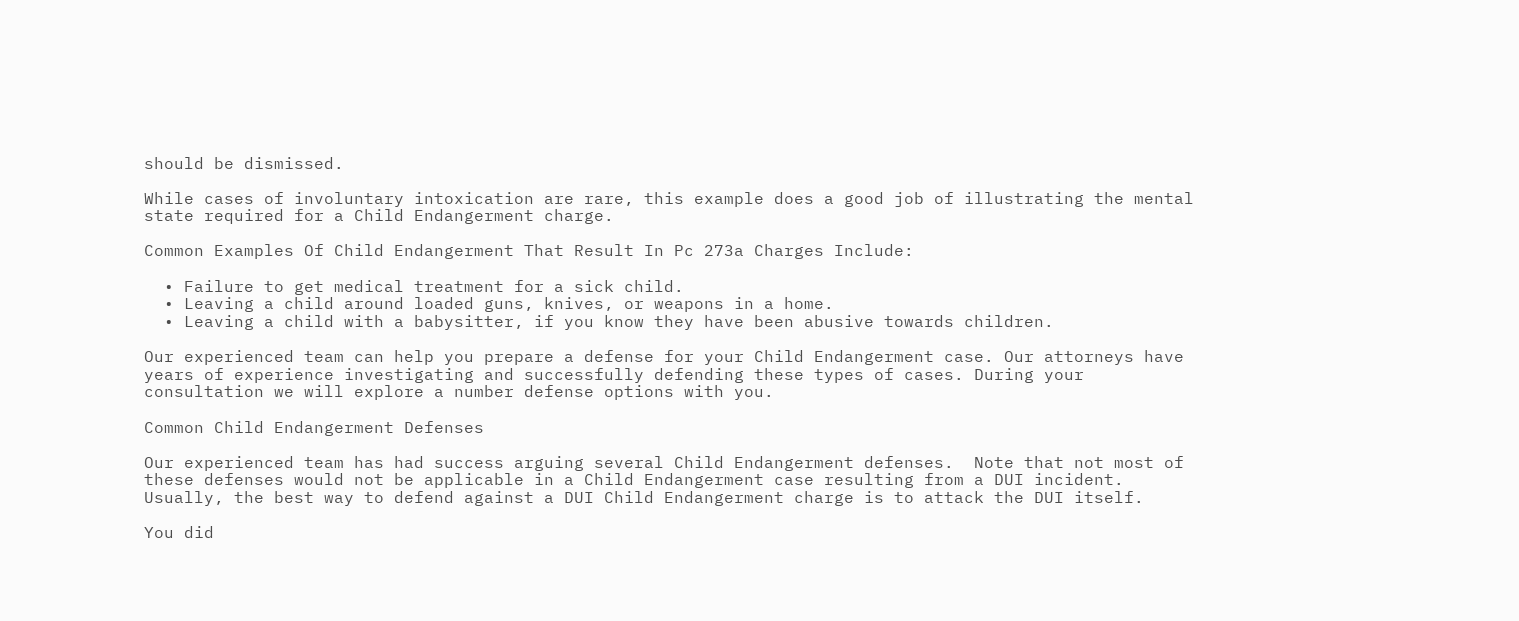should be dismissed.

While cases of involuntary intoxication are rare, this example does a good job of illustrating the mental state required for a Child Endangerment charge.

Common Examples Of Child Endangerment That Result In Pc 273a Charges Include:

  • Failure to get medical treatment for a sick child.
  • Leaving a child around loaded guns, knives, or weapons in a home.
  • Leaving a child with a babysitter, if you know they have been abusive towards children.

Our experienced team can help you prepare a defense for your Child Endangerment case. Our attorneys have years of experience investigating and successfully defending these types of cases. During your consultation we will explore a number defense options with you.

Common Child Endangerment Defenses

Our experienced team has had success arguing several Child Endangerment defenses.  Note that not most of these defenses would not be applicable in a Child Endangerment case resulting from a DUI incident.  Usually, the best way to defend against a DUI Child Endangerment charge is to attack the DUI itself.

You did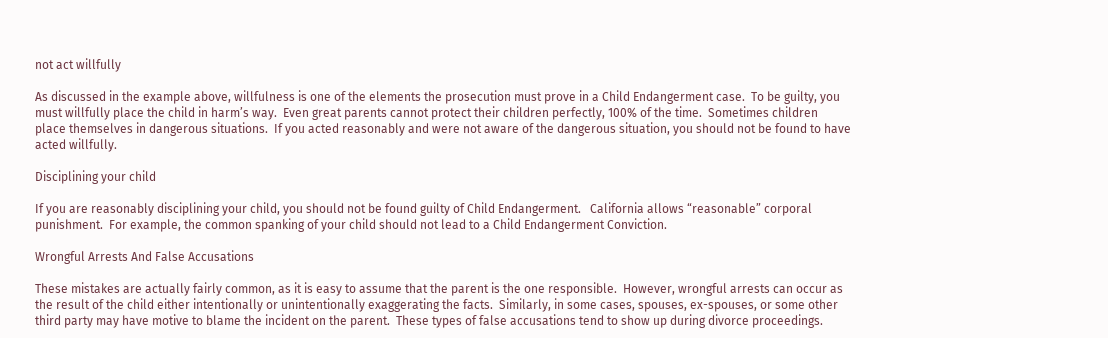not act willfully

As discussed in the example above, willfulness is one of the elements the prosecution must prove in a Child Endangerment case.  To be guilty, you must willfully place the child in harm’s way.  Even great parents cannot protect their children perfectly, 100% of the time.  Sometimes children place themselves in dangerous situations.  If you acted reasonably and were not aware of the dangerous situation, you should not be found to have acted willfully.

Disciplining your child

If you are reasonably disciplining your child, you should not be found guilty of Child Endangerment.   California allows “reasonable” corporal punishment.  For example, the common spanking of your child should not lead to a Child Endangerment Conviction.

Wrongful Arrests And False Accusations

These mistakes are actually fairly common, as it is easy to assume that the parent is the one responsible.  However, wrongful arrests can occur as the result of the child either intentionally or unintentionally exaggerating the facts.  Similarly, in some cases, spouses, ex-spouses, or some other third party may have motive to blame the incident on the parent.  These types of false accusations tend to show up during divorce proceedings.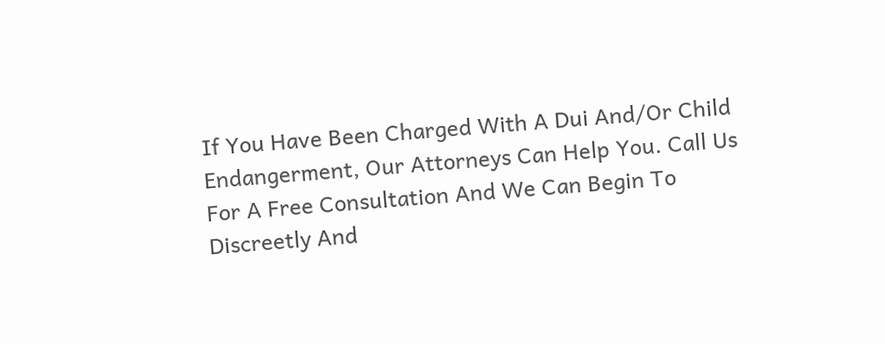If You Have Been Charged With A Dui And/Or Child Endangerment, Our Attorneys Can Help You. Call Us For A Free Consultation And We Can Begin To Discreetly And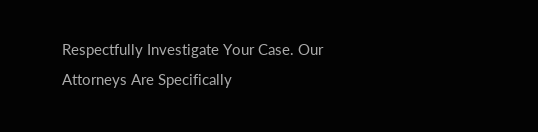Respectfully Investigate Your Case. Our Attorneys Are Specifically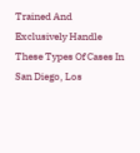Trained And Exclusively Handle These Types Of Cases In San Diego, Los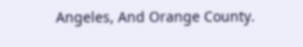Angeles, And Orange County.